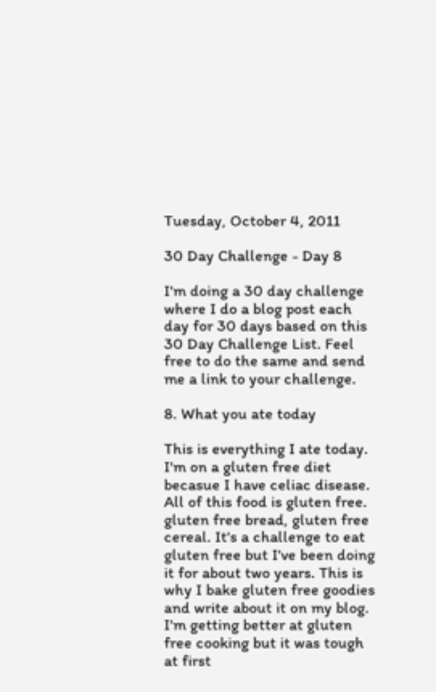Tuesday, October 4, 2011

30 Day Challenge - Day 8

I'm doing a 30 day challenge where I do a blog post each day for 30 days based on this 30 Day Challenge List. Feel free to do the same and send me a link to your challenge.

8. What you ate today

This is everything I ate today. I'm on a gluten free diet becasue I have celiac disease. All of this food is gluten free. gluten free bread, gluten free cereal. It's a challenge to eat gluten free but I've been doing it for about two years. This is why I bake gluten free goodies and write about it on my blog. I'm getting better at gluten free cooking but it was tough at first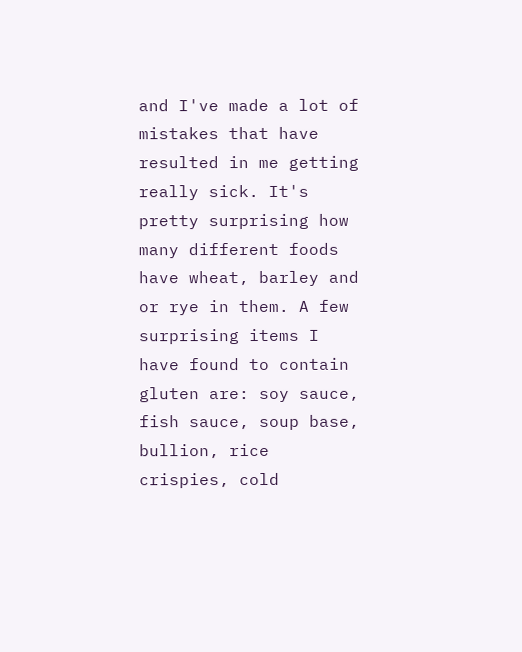and I've made a lot of mistakes that have resulted in me getting really sick. It's pretty surprising how many different foods have wheat, barley and or rye in them. A few surprising items I have found to contain gluten are: soy sauce, fish sauce, soup base, bullion, rice crispies, cold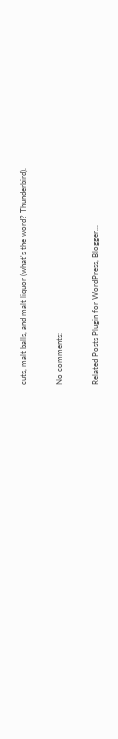cuts, malt balls, and malt liquor (what's the word? Thunderbird).

No comments:

Related Posts Plugin for WordPress, Blogger...